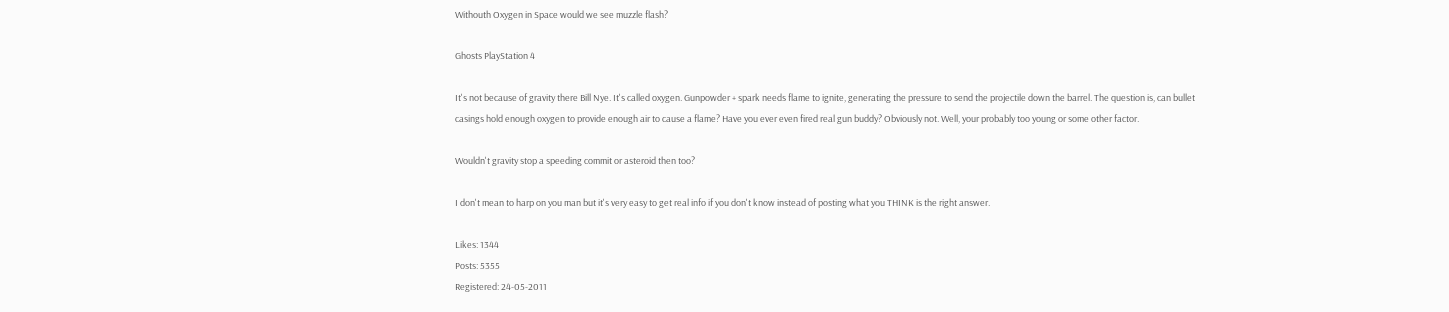Withouth Oxygen in Space would we see muzzle flash?

Ghosts PlayStation 4

It's not because of gravity there Bill Nye. It's called oxygen. Gunpowder + spark needs flame to ignite, generating the pressure to send the projectile down the barrel. The question is, can bullet casings hold enough oxygen to provide enough air to cause a flame? Have you ever even fired real gun buddy? Obviously not. Well, your probably too young or some other factor.

Wouldn't gravity stop a speeding commit or asteroid then too?

I don't mean to harp on you man but it's very easy to get real info if you don't know instead of posting what you THINK is the right answer.

Likes: 1344
Posts: 5355
Registered: 24-05-2011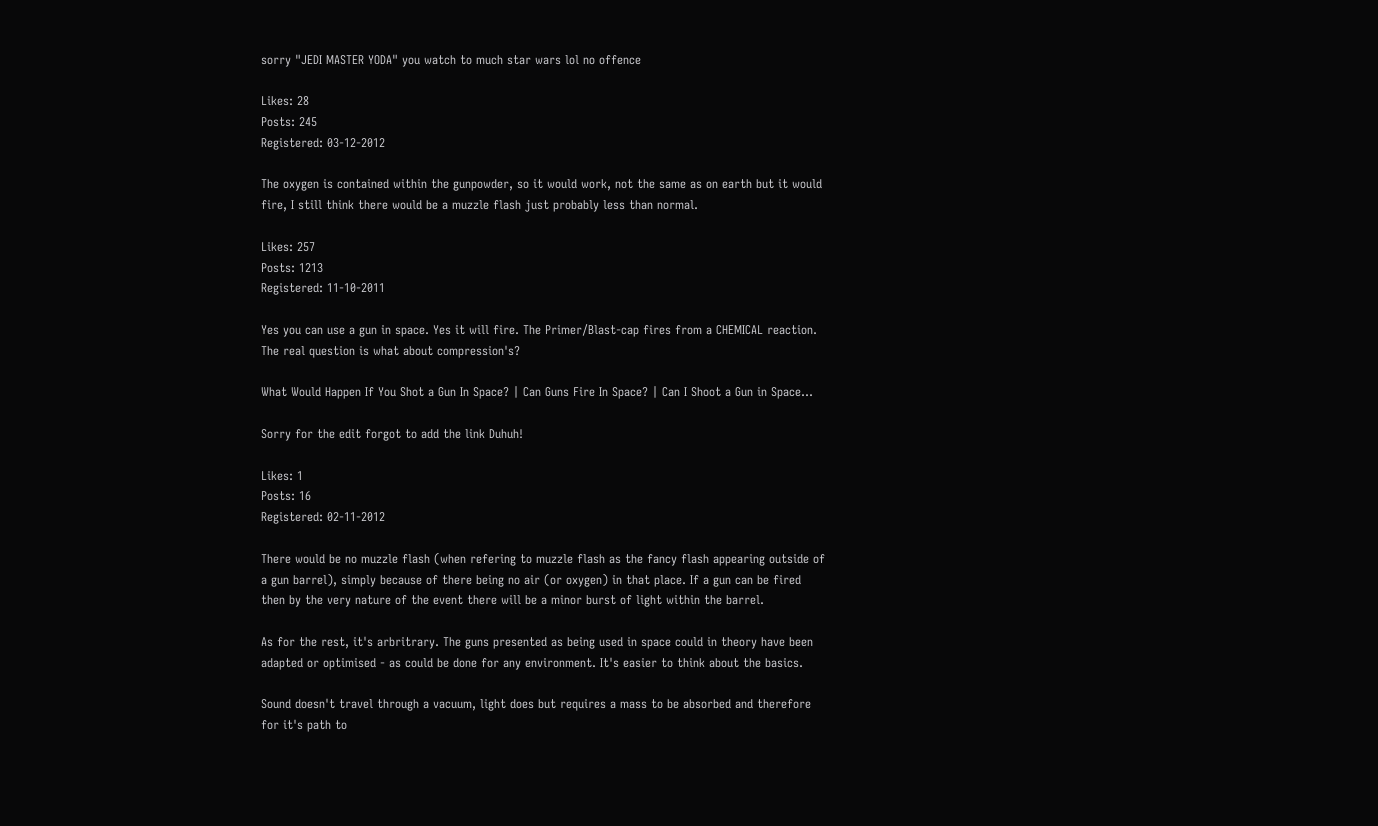sorry "JEDI MASTER YODA" you watch to much star wars lol no offence

Likes: 28
Posts: 245
Registered: 03-12-2012

The oxygen is contained within the gunpowder, so it would work, not the same as on earth but it would fire, I still think there would be a muzzle flash just probably less than normal.

Likes: 257
Posts: 1213
Registered: 11-10-2011

Yes you can use a gun in space. Yes it will fire. The Primer/Blast-cap fires from a CHEMICAL reaction. The real question is what about compression's?

What Would Happen If You Shot a Gun In Space? | Can Guns Fire In Space? | Can I Shoot a Gun in Space...

Sorry for the edit forgot to add the link Duhuh!

Likes: 1
Posts: 16
Registered: 02-11-2012

There would be no muzzle flash (when refering to muzzle flash as the fancy flash appearing outside of a gun barrel), simply because of there being no air (or oxygen) in that place. If a gun can be fired then by the very nature of the event there will be a minor burst of light within the barrel.

As for the rest, it's arbritrary. The guns presented as being used in space could in theory have been adapted or optimised - as could be done for any environment. It's easier to think about the basics.

Sound doesn't travel through a vacuum, light does but requires a mass to be absorbed and therefore for it's path to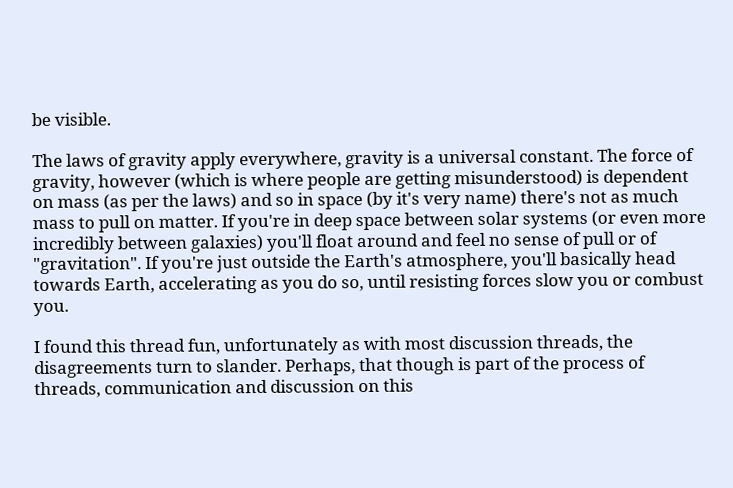be visible.

The laws of gravity apply everywhere, gravity is a universal constant. The force of gravity, however (which is where people are getting misunderstood) is dependent on mass (as per the laws) and so in space (by it's very name) there's not as much mass to pull on matter. If you're in deep space between solar systems (or even more incredibly between galaxies) you'll float around and feel no sense of pull or of "gravitation". If you're just outside the Earth's atmosphere, you'll basically head towards Earth, accelerating as you do so, until resisting forces slow you or combust you.

I found this thread fun, unfortunately as with most discussion threads, the disagreements turn to slander. Perhaps, that though is part of the process of threads, communication and discussion on this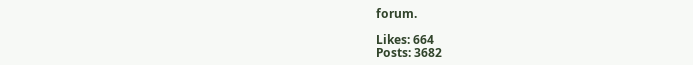forum.

Likes: 664
Posts: 3682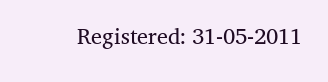Registered: 31-05-2011